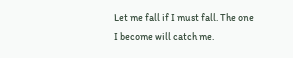Let me fall if I must fall. The one I become will catch me.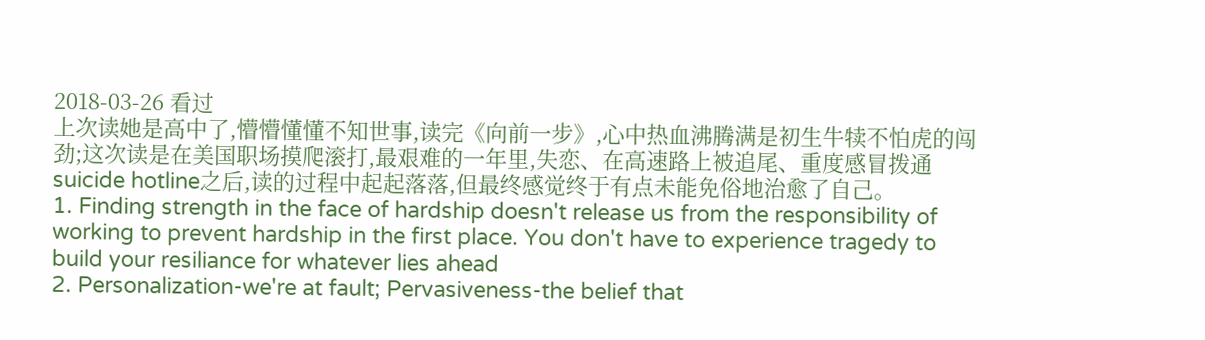2018-03-26 看过
上次读她是高中了,懵懵懂懂不知世事,读完《向前一步》,心中热血沸腾满是初生牛犊不怕虎的闯劲;这次读是在美国职场摸爬滚打,最艰难的一年里,失恋、在高速路上被追尾、重度感冒拨通suicide hotline之后,读的过程中起起落落,但最终感觉终于有点未能免俗地治愈了自己。
1. Finding strength in the face of hardship doesn't release us from the responsibility of working to prevent hardship in the first place. You don't have to experience tragedy to build your resiliance for whatever lies ahead
2. Personalization-we're at fault; Pervasiveness-the belief that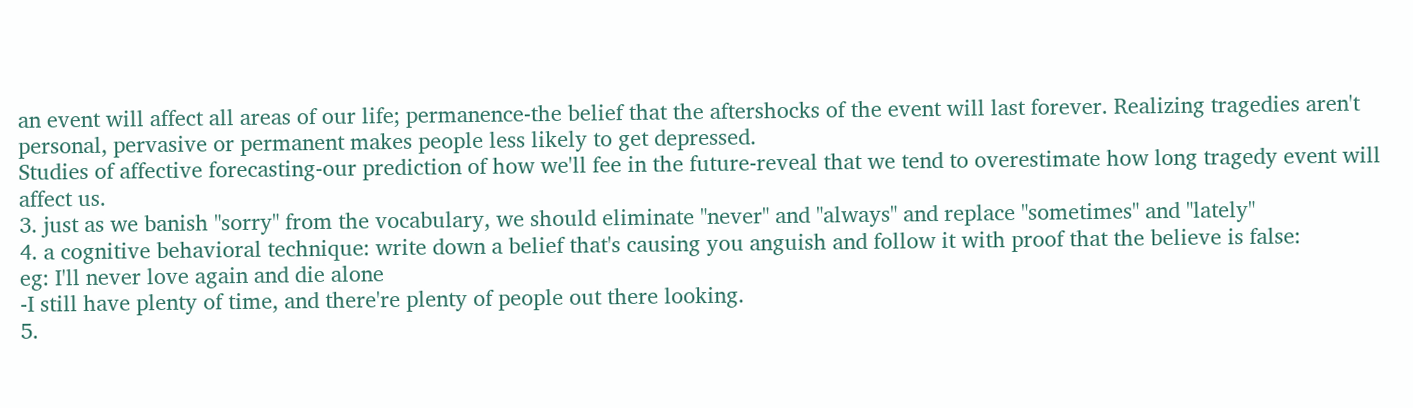an event will affect all areas of our life; permanence-the belief that the aftershocks of the event will last forever. Realizing tragedies aren't personal, pervasive or permanent makes people less likely to get depressed.
Studies of affective forecasting-our prediction of how we'll fee in the future-reveal that we tend to overestimate how long tragedy event will affect us.
3. just as we banish "sorry" from the vocabulary, we should eliminate "never" and "always" and replace "sometimes" and "lately"
4. a cognitive behavioral technique: write down a belief that's causing you anguish and follow it with proof that the believe is false:
eg: I'll never love again and die alone
-I still have plenty of time, and there're plenty of people out there looking.
5.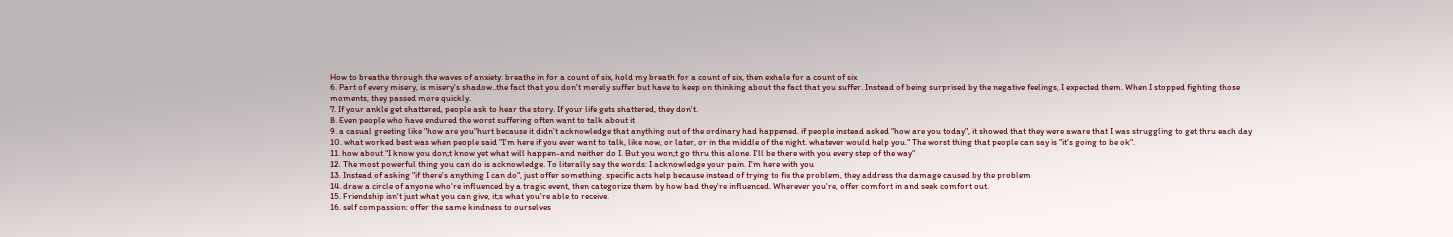How to breathe through the waves of anxiety: breathe in for a count of six, hold my breath for a count of six, then exhale for a count of six
6. Part of every misery, is misery's shadow..the fact that you don't merely suffer but have to keep on thinking about the fact that you suffer. Instead of being surprised by the negative feelings, I expected them. When I stopped fighting those moments, they passed more quickly.
7. If your ankle get shattered, people ask to hear the story. If your life gets shattered, they don't.
8. Even people who have endured the worst suffering often want to talk about it
9. a casual greeting like "how are you"hurt because it didn't acknowledge that anything out of the ordinary had happened. if people instead asked "how are you today", it showed that they were aware that I was struggling to get thru each day
10. what worked best was when people said "I'm here if you ever want to talk, like now, or later, or in the middle of the night. whatever would help you." The worst thing that people can say is "it's going to be ok".
11. how about "I know you don;t know yet what will happen-and neither do I. But you won;t go thru this alone. I'll be there with you every step of the way"
12. The most powerful thing you can do is acknowledge. To literally say the words: I acknowledge your pain. I'm here with you
13. Instead of asking "if there's anything I can do", just offer something. specific acts help because instead of trying to fix the problem, they address the damage caused by the problem
14. draw a circle of anyone who're influenced by a tragic event, then categorize them by how bad they're influenced. Wherever you're, offer comfort in and seek comfort out.
15. Friendship isn't just what you can give, it;s what you're able to receive.
16. self compassion: offer the same kindness to ourselves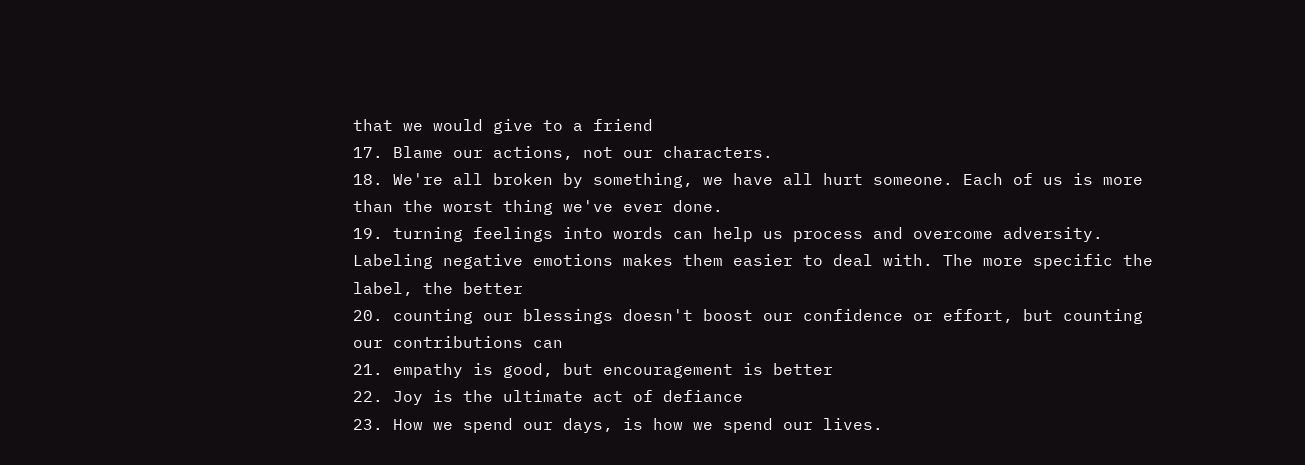that we would give to a friend
17. Blame our actions, not our characters.
18. We're all broken by something, we have all hurt someone. Each of us is more than the worst thing we've ever done.
19. turning feelings into words can help us process and overcome adversity. Labeling negative emotions makes them easier to deal with. The more specific the label, the better
20. counting our blessings doesn't boost our confidence or effort, but counting our contributions can
21. empathy is good, but encouragement is better
22. Joy is the ultimate act of defiance
23. How we spend our days, is how we spend our lives.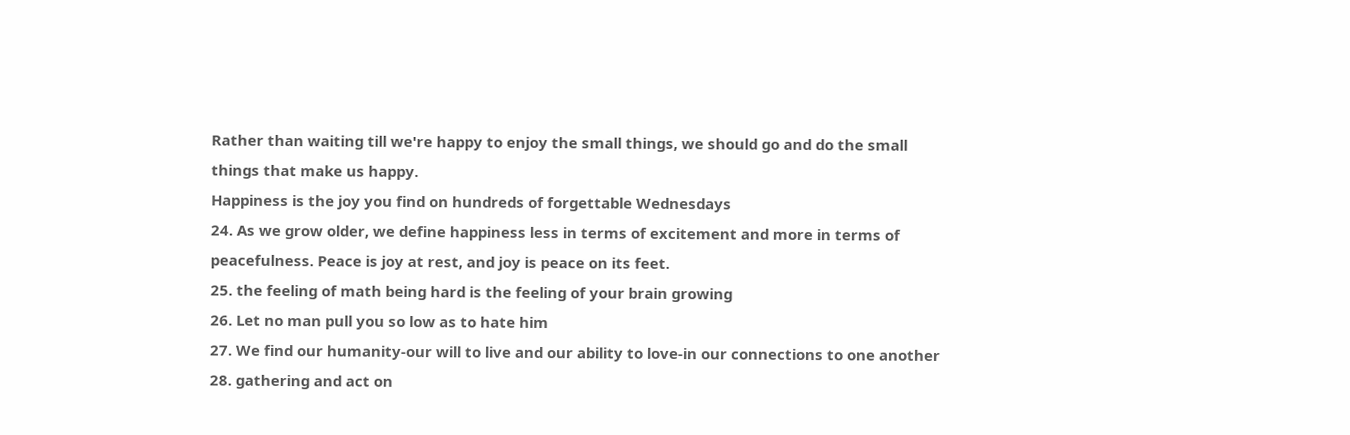Rather than waiting till we're happy to enjoy the small things, we should go and do the small things that make us happy.
Happiness is the joy you find on hundreds of forgettable Wednesdays
24. As we grow older, we define happiness less in terms of excitement and more in terms of peacefulness. Peace is joy at rest, and joy is peace on its feet.
25. the feeling of math being hard is the feeling of your brain growing
26. Let no man pull you so low as to hate him
27. We find our humanity-our will to live and our ability to love-in our connections to one another
28. gathering and act on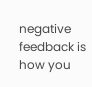negative feedback is how you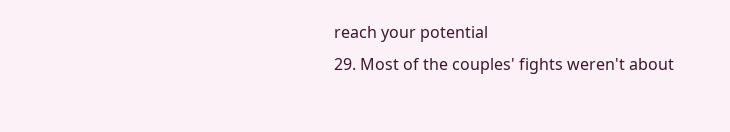reach your potential
29. Most of the couples' fights weren't about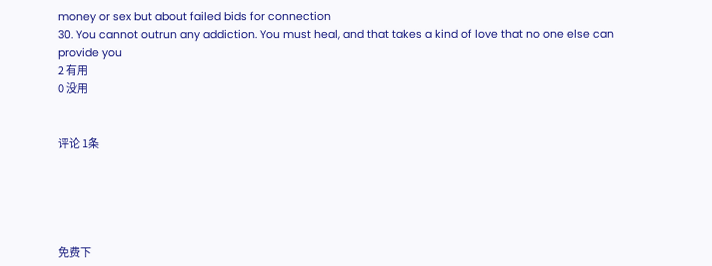money or sex but about failed bids for connection
30. You cannot outrun any addiction. You must heal, and that takes a kind of love that no one else can provide you
2 有用
0 没用


评论 1条





免费下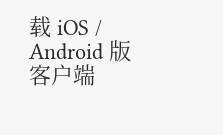载 iOS / Android 版客户端